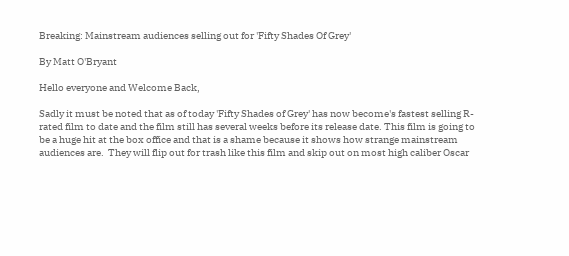Breaking: Mainstream audiences selling out for 'Fifty Shades Of Grey'

By Matt O'Bryant

Hello everyone and Welcome Back,

Sadly it must be noted that as of today 'Fifty Shades of Grey' has now become's fastest selling R-rated film to date and the film still has several weeks before its release date. This film is going to be a huge hit at the box office and that is a shame because it shows how strange mainstream audiences are.  They will flip out for trash like this film and skip out on most high caliber Oscar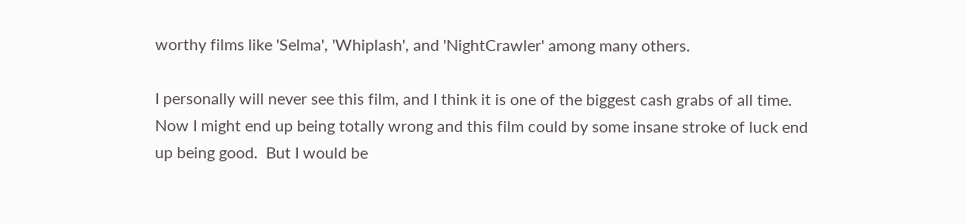worthy films like 'Selma', 'Whiplash', and 'NightCrawler' among many others.

I personally will never see this film, and I think it is one of the biggest cash grabs of all time. Now I might end up being totally wrong and this film could by some insane stroke of luck end up being good.  But I would be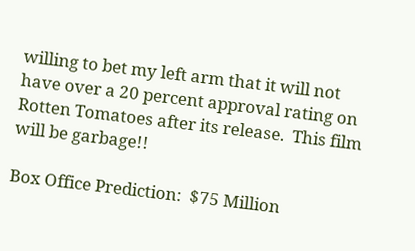willing to bet my left arm that it will not have over a 20 percent approval rating on Rotten Tomatoes after its release.  This film will be garbage!!

Box Office Prediction:  $75 Million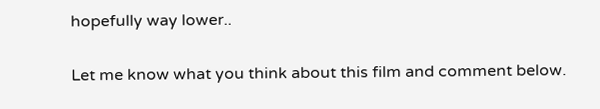hopefully way lower..

Let me know what you think about this film and comment below.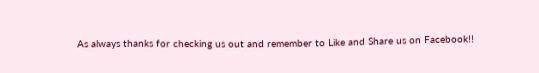As always thanks for checking us out and remember to Like and Share us on Facebook!!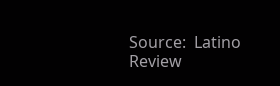Source:  Latino Review